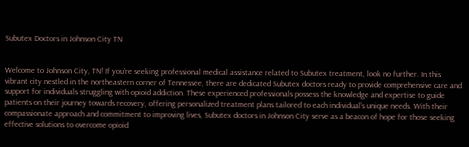Subutex Doctors in Johnson City TN


Welcome to Johnson City, TN! If you’re seeking professional medical assistance related to Subutex treatment, look no further. In this vibrant city nestled in the northeastern corner of Tennessee, there are dedicated Subutex doctors ready to provide comprehensive care and support for individuals struggling with opioid addiction. These experienced professionals possess the knowledge and expertise to guide patients on their journey towards recovery, offering personalized treatment plans tailored to each individual’s unique needs. With their compassionate approach and commitment to improving lives, Subutex doctors in Johnson City serve as a beacon of hope for those seeking effective solutions to overcome opioid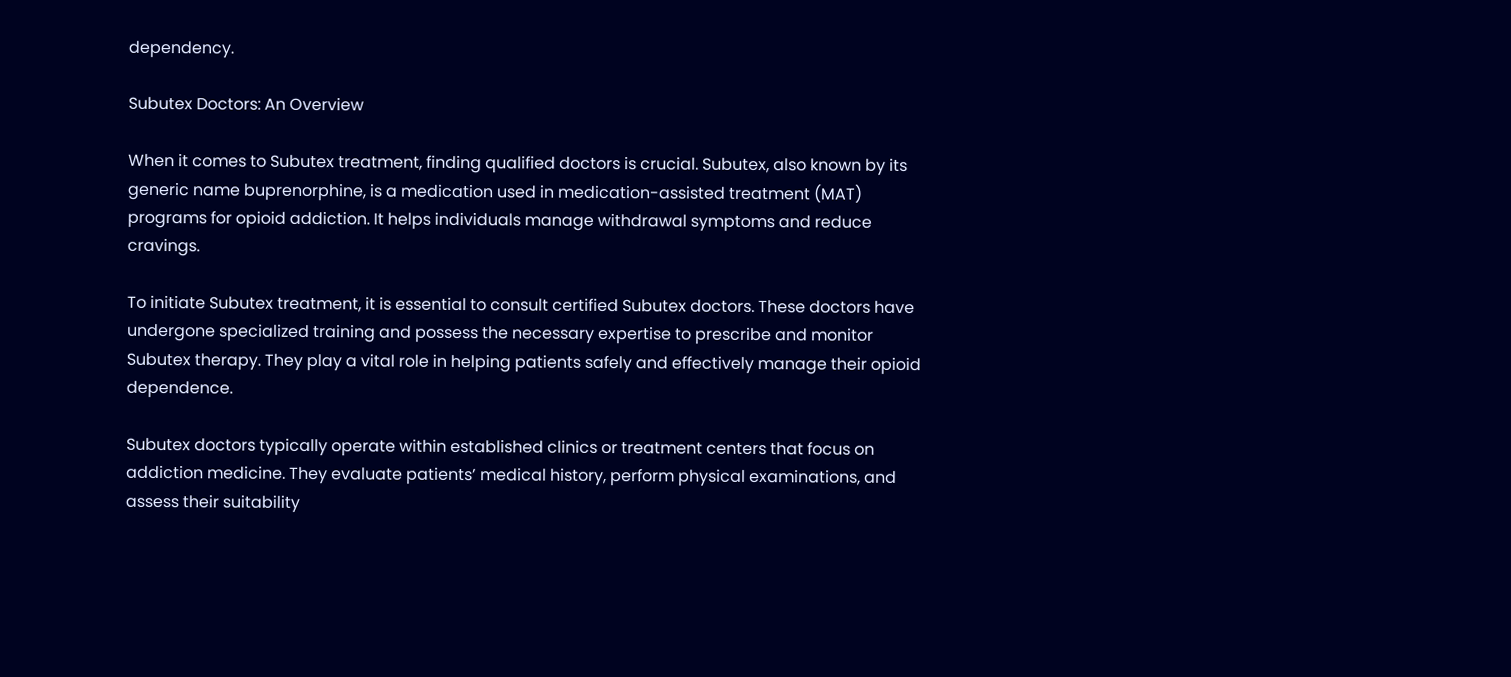dependency.

Subutex Doctors: An Overview

When it comes to Subutex treatment, finding qualified doctors is crucial. Subutex, also known by its generic name buprenorphine, is a medication used in medication-assisted treatment (MAT) programs for opioid addiction. It helps individuals manage withdrawal symptoms and reduce cravings.

To initiate Subutex treatment, it is essential to consult certified Subutex doctors. These doctors have undergone specialized training and possess the necessary expertise to prescribe and monitor Subutex therapy. They play a vital role in helping patients safely and effectively manage their opioid dependence.

Subutex doctors typically operate within established clinics or treatment centers that focus on addiction medicine. They evaluate patients’ medical history, perform physical examinations, and assess their suitability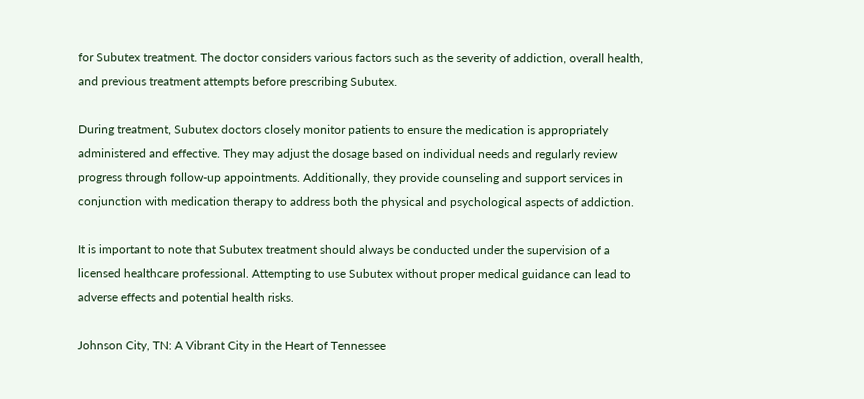for Subutex treatment. The doctor considers various factors such as the severity of addiction, overall health, and previous treatment attempts before prescribing Subutex.

During treatment, Subutex doctors closely monitor patients to ensure the medication is appropriately administered and effective. They may adjust the dosage based on individual needs and regularly review progress through follow-up appointments. Additionally, they provide counseling and support services in conjunction with medication therapy to address both the physical and psychological aspects of addiction.

It is important to note that Subutex treatment should always be conducted under the supervision of a licensed healthcare professional. Attempting to use Subutex without proper medical guidance can lead to adverse effects and potential health risks.

Johnson City, TN: A Vibrant City in the Heart of Tennessee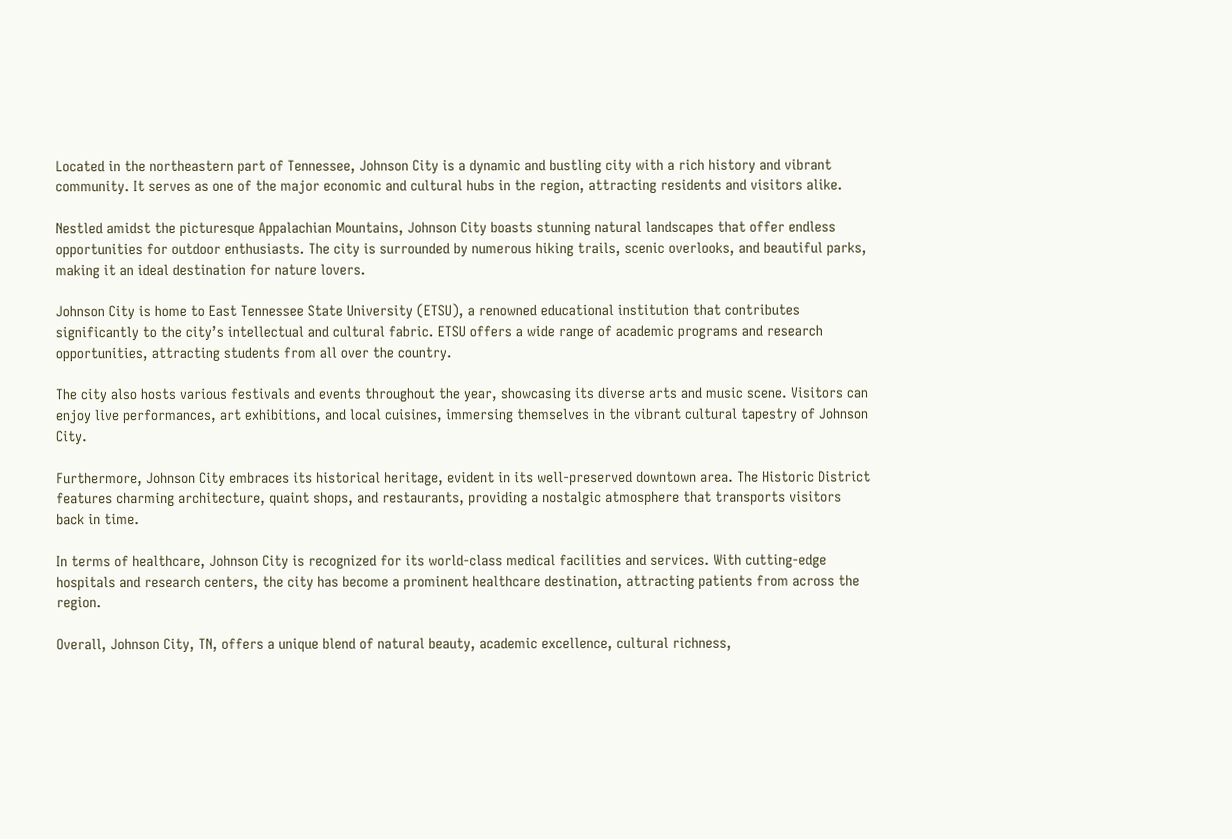Located in the northeastern part of Tennessee, Johnson City is a dynamic and bustling city with a rich history and vibrant community. It serves as one of the major economic and cultural hubs in the region, attracting residents and visitors alike.

Nestled amidst the picturesque Appalachian Mountains, Johnson City boasts stunning natural landscapes that offer endless opportunities for outdoor enthusiasts. The city is surrounded by numerous hiking trails, scenic overlooks, and beautiful parks, making it an ideal destination for nature lovers.

Johnson City is home to East Tennessee State University (ETSU), a renowned educational institution that contributes significantly to the city’s intellectual and cultural fabric. ETSU offers a wide range of academic programs and research opportunities, attracting students from all over the country.

The city also hosts various festivals and events throughout the year, showcasing its diverse arts and music scene. Visitors can enjoy live performances, art exhibitions, and local cuisines, immersing themselves in the vibrant cultural tapestry of Johnson City.

Furthermore, Johnson City embraces its historical heritage, evident in its well-preserved downtown area. The Historic District features charming architecture, quaint shops, and restaurants, providing a nostalgic atmosphere that transports visitors back in time.

In terms of healthcare, Johnson City is recognized for its world-class medical facilities and services. With cutting-edge hospitals and research centers, the city has become a prominent healthcare destination, attracting patients from across the region.

Overall, Johnson City, TN, offers a unique blend of natural beauty, academic excellence, cultural richness,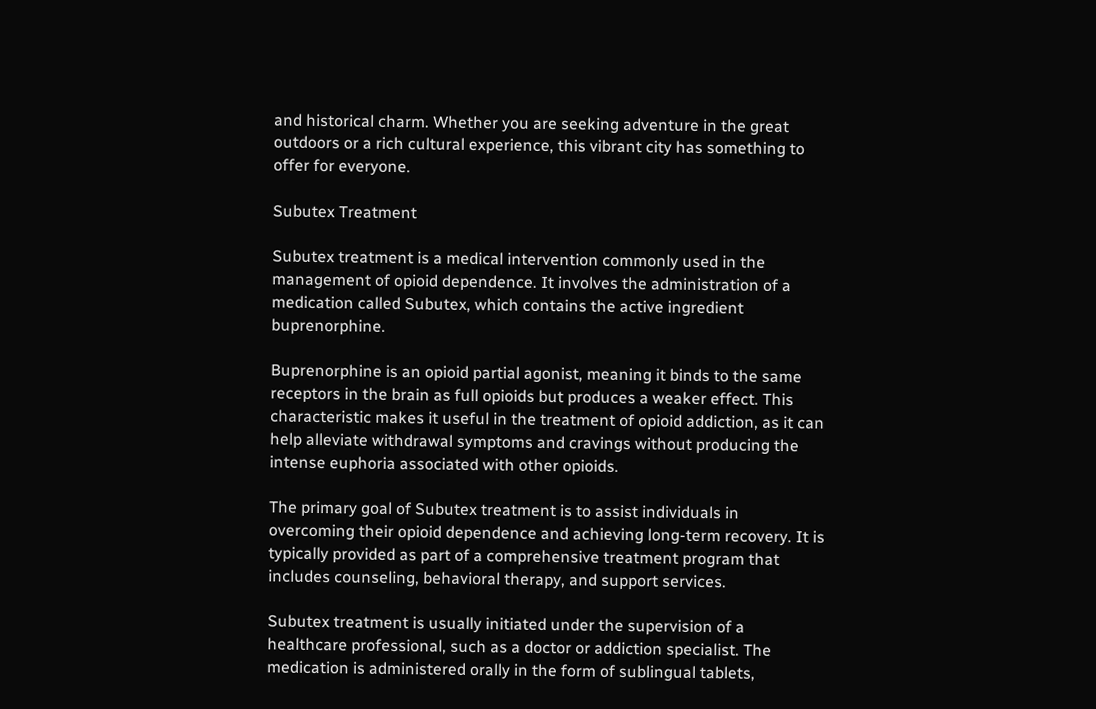and historical charm. Whether you are seeking adventure in the great outdoors or a rich cultural experience, this vibrant city has something to offer for everyone.

Subutex Treatment

Subutex treatment is a medical intervention commonly used in the management of opioid dependence. It involves the administration of a medication called Subutex, which contains the active ingredient buprenorphine.

Buprenorphine is an opioid partial agonist, meaning it binds to the same receptors in the brain as full opioids but produces a weaker effect. This characteristic makes it useful in the treatment of opioid addiction, as it can help alleviate withdrawal symptoms and cravings without producing the intense euphoria associated with other opioids.

The primary goal of Subutex treatment is to assist individuals in overcoming their opioid dependence and achieving long-term recovery. It is typically provided as part of a comprehensive treatment program that includes counseling, behavioral therapy, and support services.

Subutex treatment is usually initiated under the supervision of a healthcare professional, such as a doctor or addiction specialist. The medication is administered orally in the form of sublingual tablets,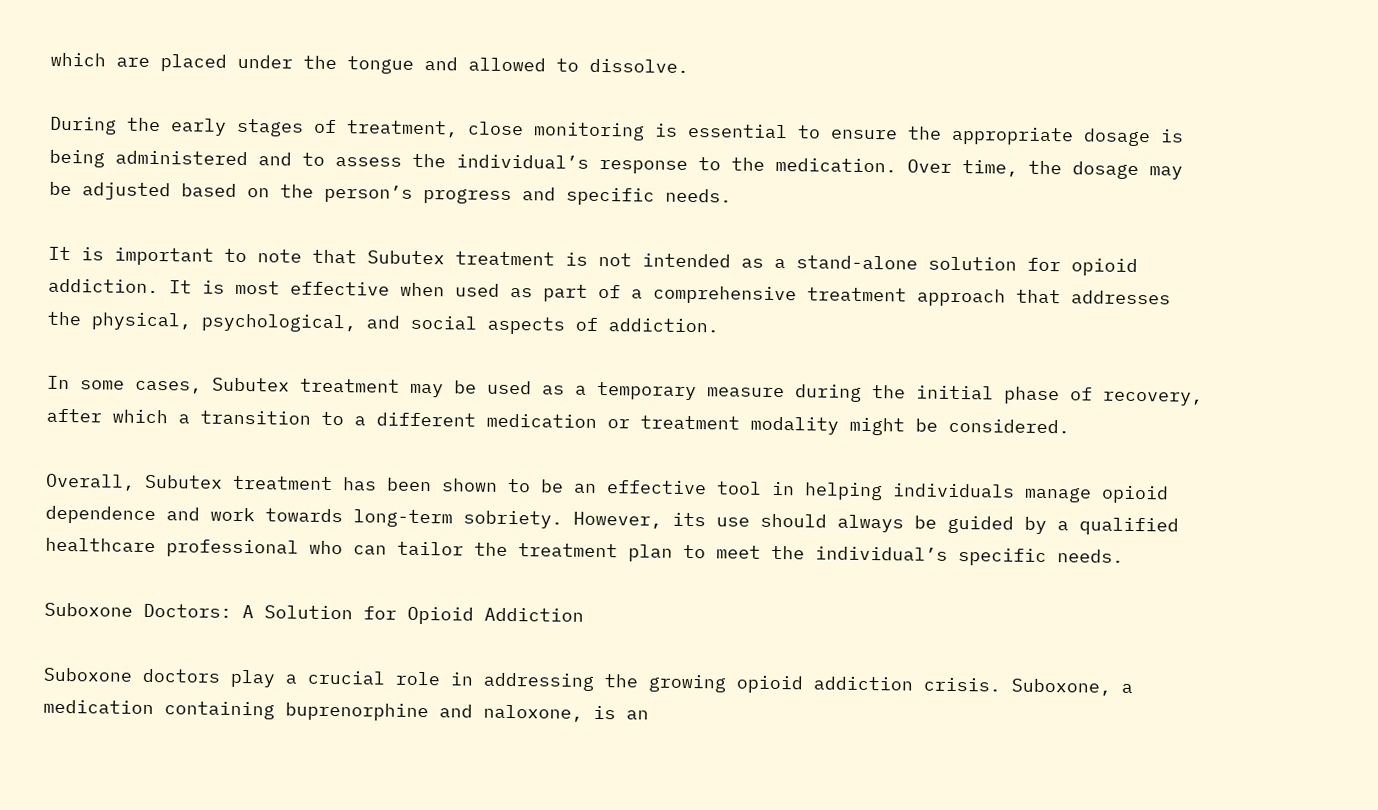which are placed under the tongue and allowed to dissolve.

During the early stages of treatment, close monitoring is essential to ensure the appropriate dosage is being administered and to assess the individual’s response to the medication. Over time, the dosage may be adjusted based on the person’s progress and specific needs.

It is important to note that Subutex treatment is not intended as a stand-alone solution for opioid addiction. It is most effective when used as part of a comprehensive treatment approach that addresses the physical, psychological, and social aspects of addiction.

In some cases, Subutex treatment may be used as a temporary measure during the initial phase of recovery, after which a transition to a different medication or treatment modality might be considered.

Overall, Subutex treatment has been shown to be an effective tool in helping individuals manage opioid dependence and work towards long-term sobriety. However, its use should always be guided by a qualified healthcare professional who can tailor the treatment plan to meet the individual’s specific needs.

Suboxone Doctors: A Solution for Opioid Addiction

Suboxone doctors play a crucial role in addressing the growing opioid addiction crisis. Suboxone, a medication containing buprenorphine and naloxone, is an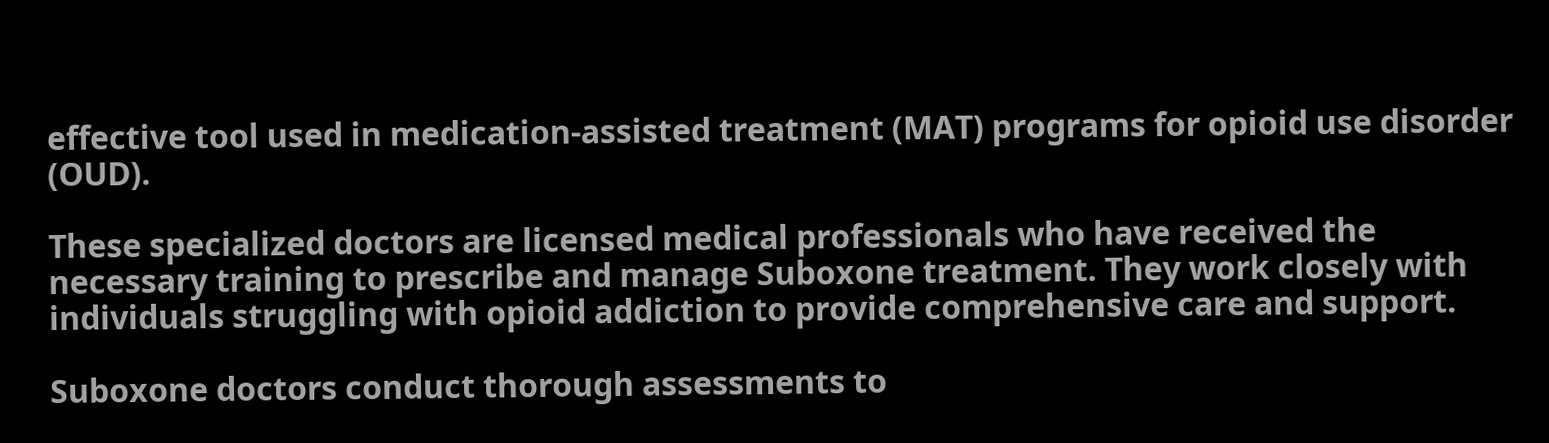effective tool used in medication-assisted treatment (MAT) programs for opioid use disorder (OUD).

These specialized doctors are licensed medical professionals who have received the necessary training to prescribe and manage Suboxone treatment. They work closely with individuals struggling with opioid addiction to provide comprehensive care and support.

Suboxone doctors conduct thorough assessments to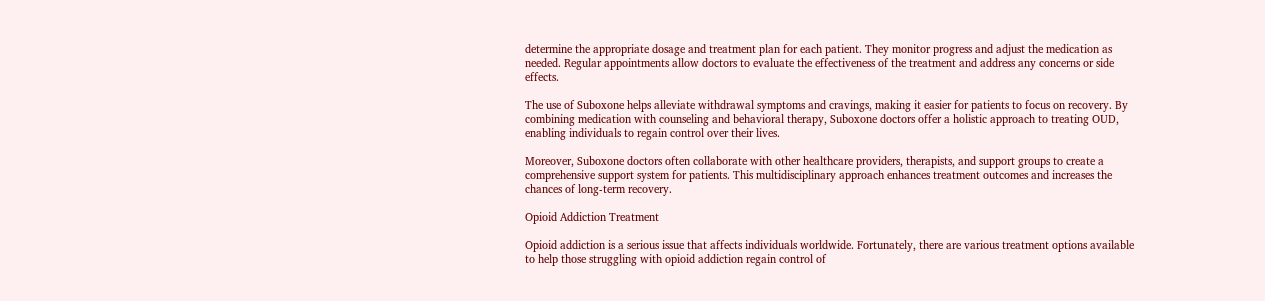determine the appropriate dosage and treatment plan for each patient. They monitor progress and adjust the medication as needed. Regular appointments allow doctors to evaluate the effectiveness of the treatment and address any concerns or side effects.

The use of Suboxone helps alleviate withdrawal symptoms and cravings, making it easier for patients to focus on recovery. By combining medication with counseling and behavioral therapy, Suboxone doctors offer a holistic approach to treating OUD, enabling individuals to regain control over their lives.

Moreover, Suboxone doctors often collaborate with other healthcare providers, therapists, and support groups to create a comprehensive support system for patients. This multidisciplinary approach enhances treatment outcomes and increases the chances of long-term recovery.

Opioid Addiction Treatment

Opioid addiction is a serious issue that affects individuals worldwide. Fortunately, there are various treatment options available to help those struggling with opioid addiction regain control of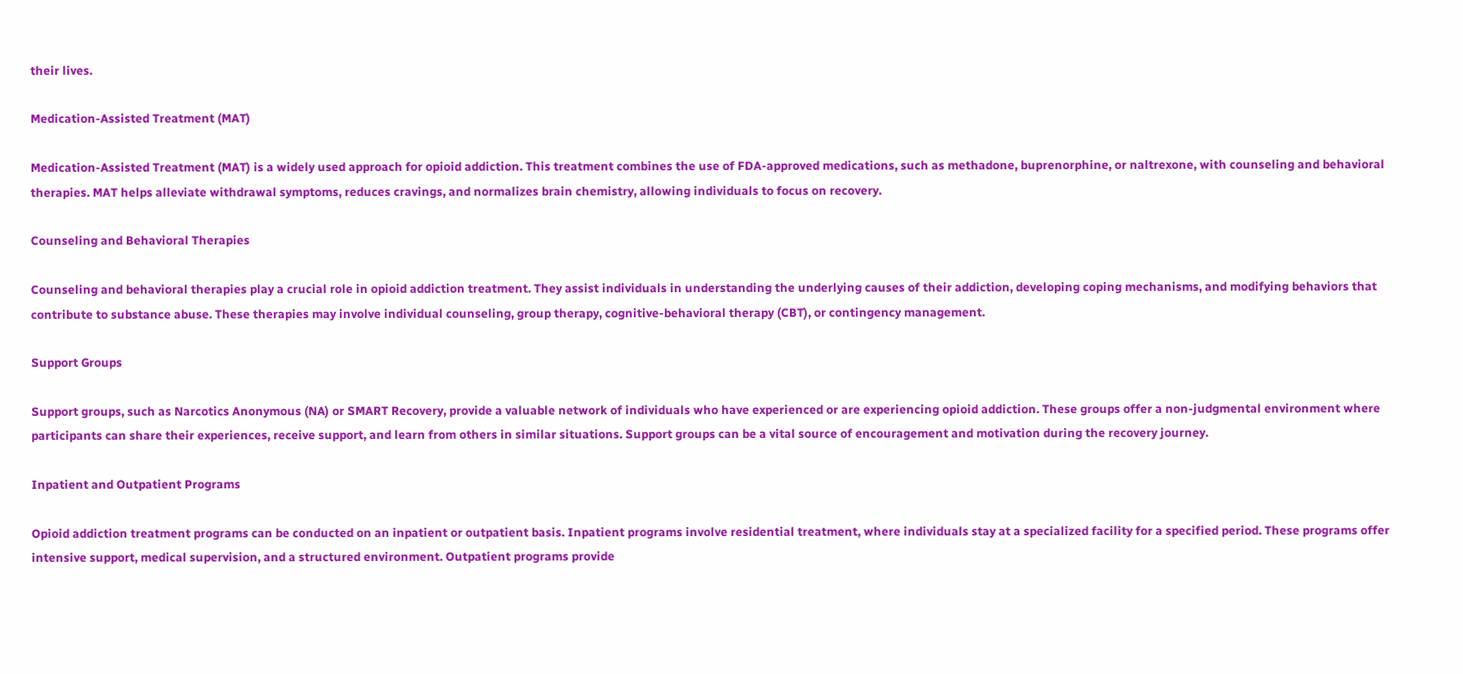their lives.

Medication-Assisted Treatment (MAT)

Medication-Assisted Treatment (MAT) is a widely used approach for opioid addiction. This treatment combines the use of FDA-approved medications, such as methadone, buprenorphine, or naltrexone, with counseling and behavioral therapies. MAT helps alleviate withdrawal symptoms, reduces cravings, and normalizes brain chemistry, allowing individuals to focus on recovery.

Counseling and Behavioral Therapies

Counseling and behavioral therapies play a crucial role in opioid addiction treatment. They assist individuals in understanding the underlying causes of their addiction, developing coping mechanisms, and modifying behaviors that contribute to substance abuse. These therapies may involve individual counseling, group therapy, cognitive-behavioral therapy (CBT), or contingency management.

Support Groups

Support groups, such as Narcotics Anonymous (NA) or SMART Recovery, provide a valuable network of individuals who have experienced or are experiencing opioid addiction. These groups offer a non-judgmental environment where participants can share their experiences, receive support, and learn from others in similar situations. Support groups can be a vital source of encouragement and motivation during the recovery journey.

Inpatient and Outpatient Programs

Opioid addiction treatment programs can be conducted on an inpatient or outpatient basis. Inpatient programs involve residential treatment, where individuals stay at a specialized facility for a specified period. These programs offer intensive support, medical supervision, and a structured environment. Outpatient programs provide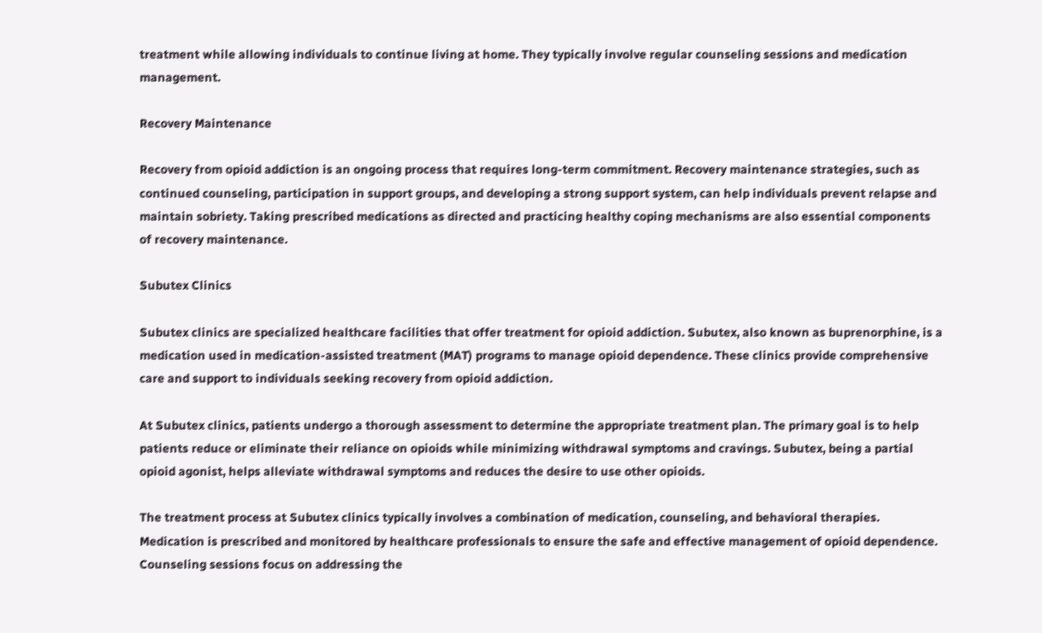treatment while allowing individuals to continue living at home. They typically involve regular counseling sessions and medication management.

Recovery Maintenance

Recovery from opioid addiction is an ongoing process that requires long-term commitment. Recovery maintenance strategies, such as continued counseling, participation in support groups, and developing a strong support system, can help individuals prevent relapse and maintain sobriety. Taking prescribed medications as directed and practicing healthy coping mechanisms are also essential components of recovery maintenance.

Subutex Clinics

Subutex clinics are specialized healthcare facilities that offer treatment for opioid addiction. Subutex, also known as buprenorphine, is a medication used in medication-assisted treatment (MAT) programs to manage opioid dependence. These clinics provide comprehensive care and support to individuals seeking recovery from opioid addiction.

At Subutex clinics, patients undergo a thorough assessment to determine the appropriate treatment plan. The primary goal is to help patients reduce or eliminate their reliance on opioids while minimizing withdrawal symptoms and cravings. Subutex, being a partial opioid agonist, helps alleviate withdrawal symptoms and reduces the desire to use other opioids.

The treatment process at Subutex clinics typically involves a combination of medication, counseling, and behavioral therapies. Medication is prescribed and monitored by healthcare professionals to ensure the safe and effective management of opioid dependence. Counseling sessions focus on addressing the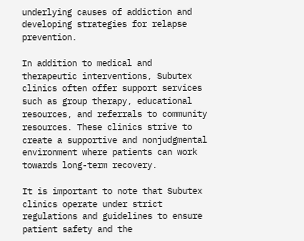underlying causes of addiction and developing strategies for relapse prevention.

In addition to medical and therapeutic interventions, Subutex clinics often offer support services such as group therapy, educational resources, and referrals to community resources. These clinics strive to create a supportive and nonjudgmental environment where patients can work towards long-term recovery.

It is important to note that Subutex clinics operate under strict regulations and guidelines to ensure patient safety and the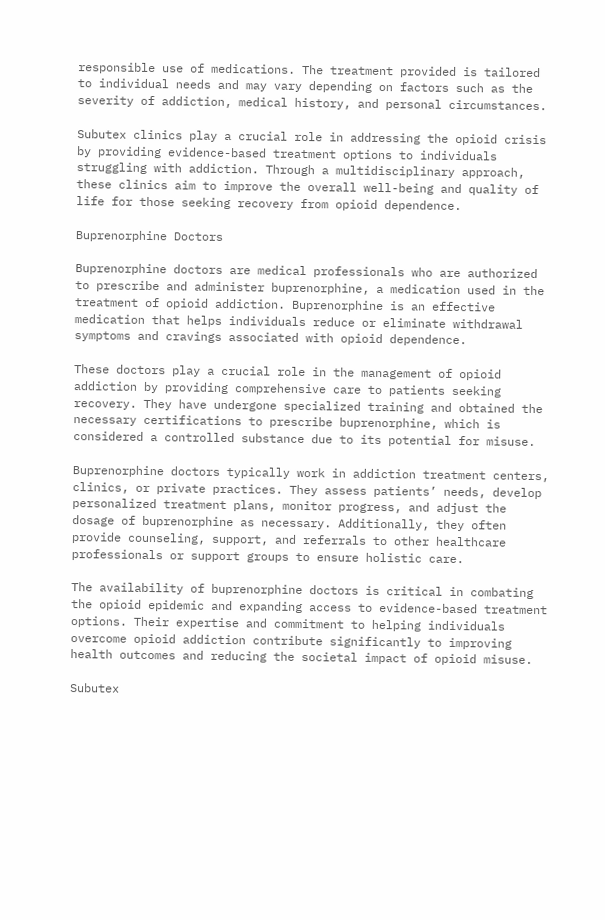responsible use of medications. The treatment provided is tailored to individual needs and may vary depending on factors such as the severity of addiction, medical history, and personal circumstances.

Subutex clinics play a crucial role in addressing the opioid crisis by providing evidence-based treatment options to individuals struggling with addiction. Through a multidisciplinary approach, these clinics aim to improve the overall well-being and quality of life for those seeking recovery from opioid dependence.

Buprenorphine Doctors

Buprenorphine doctors are medical professionals who are authorized to prescribe and administer buprenorphine, a medication used in the treatment of opioid addiction. Buprenorphine is an effective medication that helps individuals reduce or eliminate withdrawal symptoms and cravings associated with opioid dependence.

These doctors play a crucial role in the management of opioid addiction by providing comprehensive care to patients seeking recovery. They have undergone specialized training and obtained the necessary certifications to prescribe buprenorphine, which is considered a controlled substance due to its potential for misuse.

Buprenorphine doctors typically work in addiction treatment centers, clinics, or private practices. They assess patients’ needs, develop personalized treatment plans, monitor progress, and adjust the dosage of buprenorphine as necessary. Additionally, they often provide counseling, support, and referrals to other healthcare professionals or support groups to ensure holistic care.

The availability of buprenorphine doctors is critical in combating the opioid epidemic and expanding access to evidence-based treatment options. Their expertise and commitment to helping individuals overcome opioid addiction contribute significantly to improving health outcomes and reducing the societal impact of opioid misuse.

Subutex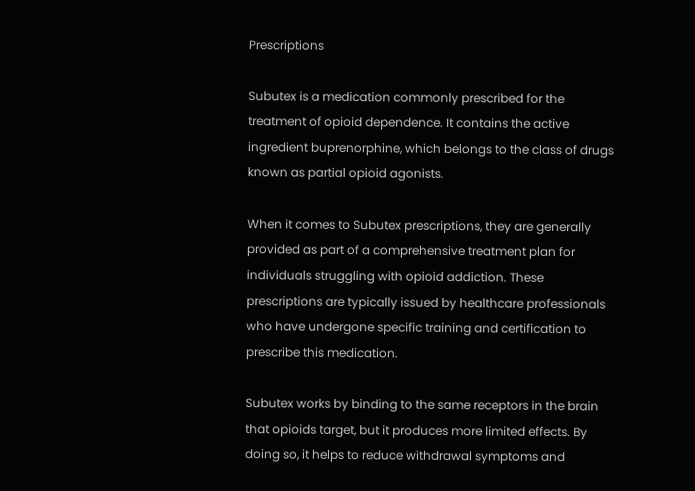Prescriptions

Subutex is a medication commonly prescribed for the treatment of opioid dependence. It contains the active ingredient buprenorphine, which belongs to the class of drugs known as partial opioid agonists.

When it comes to Subutex prescriptions, they are generally provided as part of a comprehensive treatment plan for individuals struggling with opioid addiction. These prescriptions are typically issued by healthcare professionals who have undergone specific training and certification to prescribe this medication.

Subutex works by binding to the same receptors in the brain that opioids target, but it produces more limited effects. By doing so, it helps to reduce withdrawal symptoms and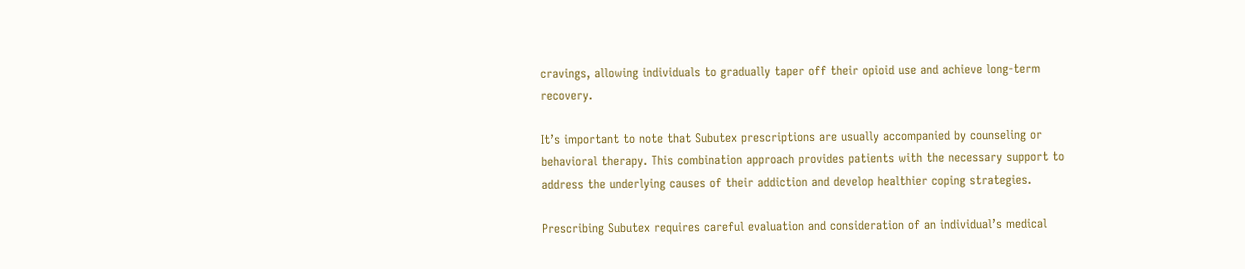cravings, allowing individuals to gradually taper off their opioid use and achieve long-term recovery.

It’s important to note that Subutex prescriptions are usually accompanied by counseling or behavioral therapy. This combination approach provides patients with the necessary support to address the underlying causes of their addiction and develop healthier coping strategies.

Prescribing Subutex requires careful evaluation and consideration of an individual’s medical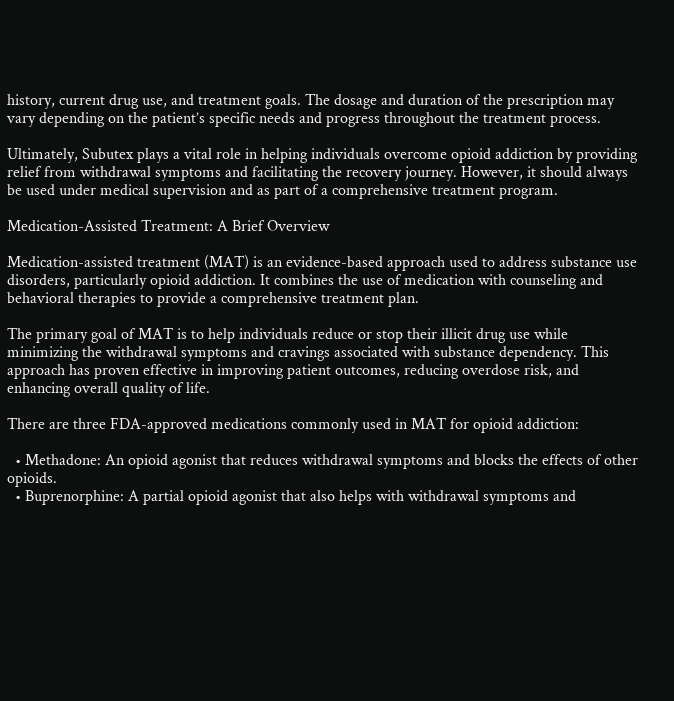history, current drug use, and treatment goals. The dosage and duration of the prescription may vary depending on the patient’s specific needs and progress throughout the treatment process.

Ultimately, Subutex plays a vital role in helping individuals overcome opioid addiction by providing relief from withdrawal symptoms and facilitating the recovery journey. However, it should always be used under medical supervision and as part of a comprehensive treatment program.

Medication-Assisted Treatment: A Brief Overview

Medication-assisted treatment (MAT) is an evidence-based approach used to address substance use disorders, particularly opioid addiction. It combines the use of medication with counseling and behavioral therapies to provide a comprehensive treatment plan.

The primary goal of MAT is to help individuals reduce or stop their illicit drug use while minimizing the withdrawal symptoms and cravings associated with substance dependency. This approach has proven effective in improving patient outcomes, reducing overdose risk, and enhancing overall quality of life.

There are three FDA-approved medications commonly used in MAT for opioid addiction:

  • Methadone: An opioid agonist that reduces withdrawal symptoms and blocks the effects of other opioids.
  • Buprenorphine: A partial opioid agonist that also helps with withdrawal symptoms and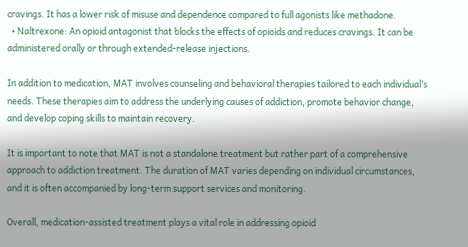cravings. It has a lower risk of misuse and dependence compared to full agonists like methadone.
  • Naltrexone: An opioid antagonist that blocks the effects of opioids and reduces cravings. It can be administered orally or through extended-release injections.

In addition to medication, MAT involves counseling and behavioral therapies tailored to each individual’s needs. These therapies aim to address the underlying causes of addiction, promote behavior change, and develop coping skills to maintain recovery.

It is important to note that MAT is not a standalone treatment but rather part of a comprehensive approach to addiction treatment. The duration of MAT varies depending on individual circumstances, and it is often accompanied by long-term support services and monitoring.

Overall, medication-assisted treatment plays a vital role in addressing opioid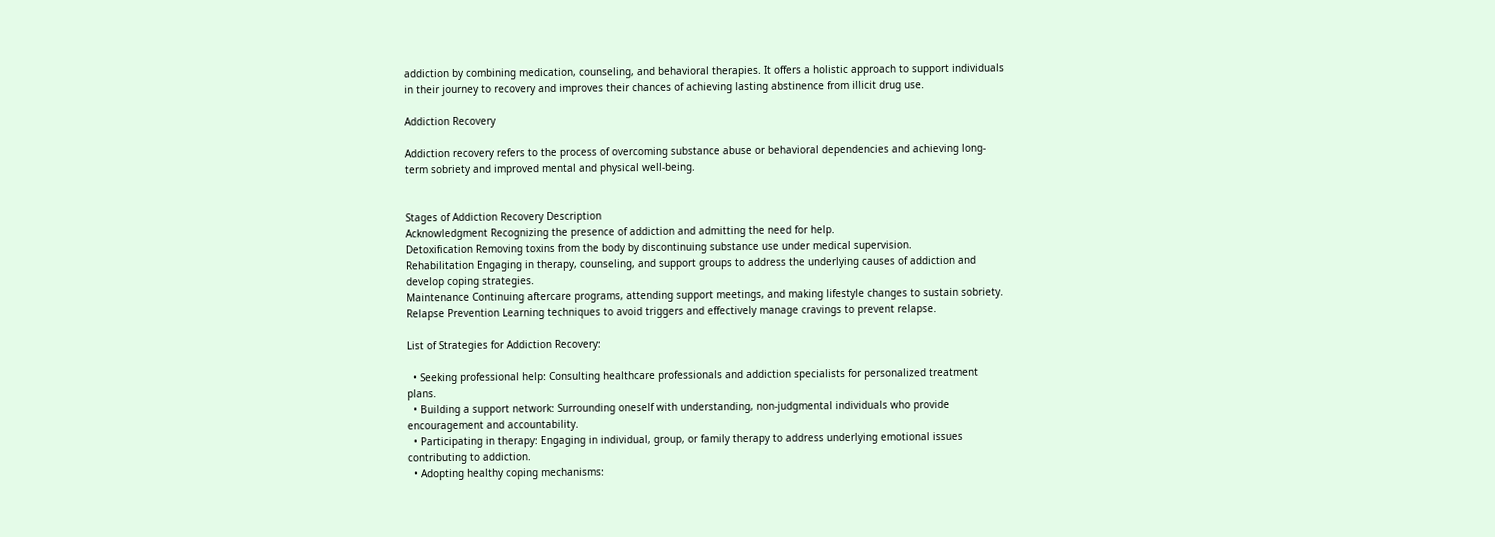addiction by combining medication, counseling, and behavioral therapies. It offers a holistic approach to support individuals in their journey to recovery and improves their chances of achieving lasting abstinence from illicit drug use.

Addiction Recovery

Addiction recovery refers to the process of overcoming substance abuse or behavioral dependencies and achieving long-term sobriety and improved mental and physical well-being.


Stages of Addiction Recovery Description
Acknowledgment Recognizing the presence of addiction and admitting the need for help.
Detoxification Removing toxins from the body by discontinuing substance use under medical supervision.
Rehabilitation Engaging in therapy, counseling, and support groups to address the underlying causes of addiction and develop coping strategies.
Maintenance Continuing aftercare programs, attending support meetings, and making lifestyle changes to sustain sobriety.
Relapse Prevention Learning techniques to avoid triggers and effectively manage cravings to prevent relapse.

List of Strategies for Addiction Recovery:

  • Seeking professional help: Consulting healthcare professionals and addiction specialists for personalized treatment plans.
  • Building a support network: Surrounding oneself with understanding, non-judgmental individuals who provide encouragement and accountability.
  • Participating in therapy: Engaging in individual, group, or family therapy to address underlying emotional issues contributing to addiction.
  • Adopting healthy coping mechanisms: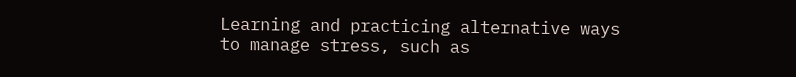Learning and practicing alternative ways to manage stress, such as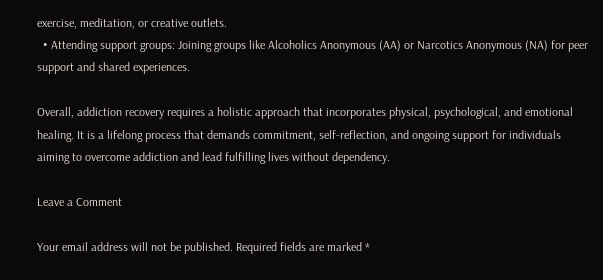exercise, meditation, or creative outlets.
  • Attending support groups: Joining groups like Alcoholics Anonymous (AA) or Narcotics Anonymous (NA) for peer support and shared experiences.

Overall, addiction recovery requires a holistic approach that incorporates physical, psychological, and emotional healing. It is a lifelong process that demands commitment, self-reflection, and ongoing support for individuals aiming to overcome addiction and lead fulfilling lives without dependency.

Leave a Comment

Your email address will not be published. Required fields are marked *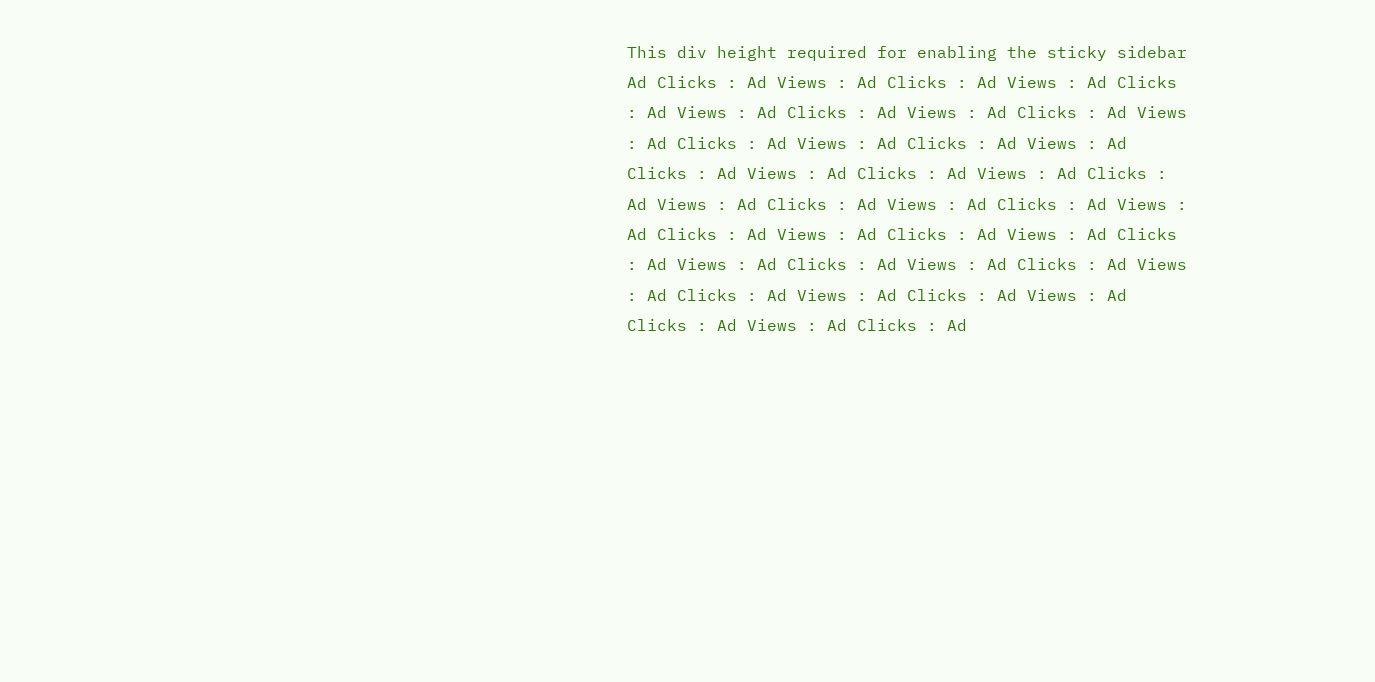This div height required for enabling the sticky sidebar
Ad Clicks : Ad Views : Ad Clicks : Ad Views : Ad Clicks : Ad Views : Ad Clicks : Ad Views : Ad Clicks : Ad Views : Ad Clicks : Ad Views : Ad Clicks : Ad Views : Ad Clicks : Ad Views : Ad Clicks : Ad Views : Ad Clicks : Ad Views : Ad Clicks : Ad Views : Ad Clicks : Ad Views : Ad Clicks : Ad Views : Ad Clicks : Ad Views : Ad Clicks : Ad Views : Ad Clicks : Ad Views : Ad Clicks : Ad Views : Ad Clicks : Ad Views : Ad Clicks : Ad Views : Ad Clicks : Ad Views : Ad Clicks : Ad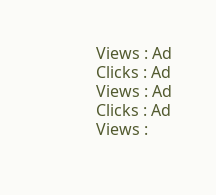Views : Ad Clicks : Ad Views : Ad Clicks : Ad Views :